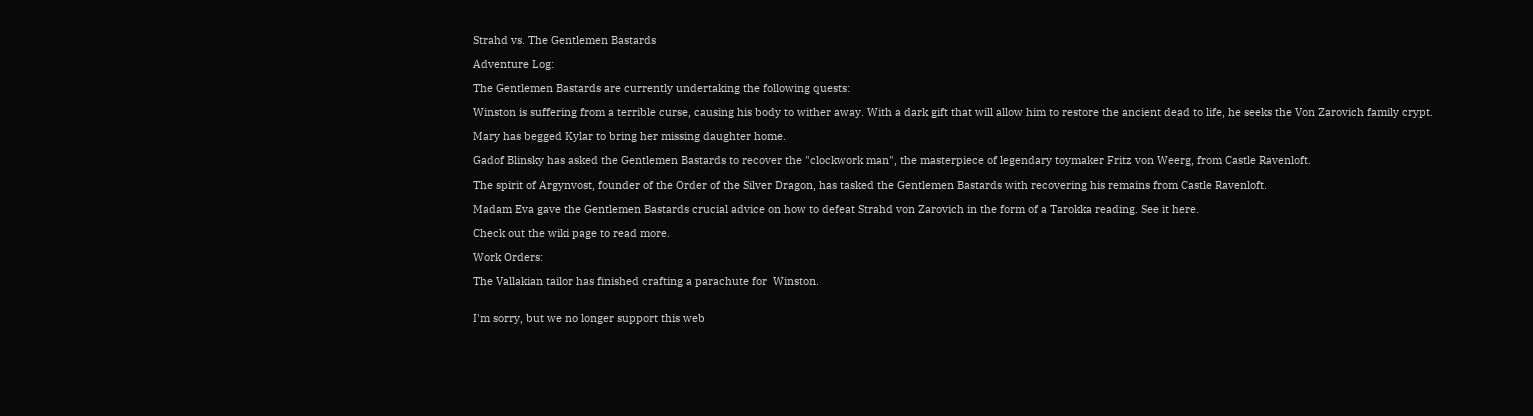Strahd vs. The Gentlemen Bastards

Adventure Log:

The Gentlemen Bastards are currently undertaking the following quests:

Winston is suffering from a terrible curse, causing his body to wither away. With a dark gift that will allow him to restore the ancient dead to life, he seeks the Von Zarovich family crypt.

Mary has begged Kylar to bring her missing daughter home.

Gadof Blinsky has asked the Gentlemen Bastards to recover the "clockwork man", the masterpiece of legendary toymaker Fritz von Weerg, from Castle Ravenloft.

The spirit of Argynvost, founder of the Order of the Silver Dragon, has tasked the Gentlemen Bastards with recovering his remains from Castle Ravenloft.

Madam Eva gave the Gentlemen Bastards crucial advice on how to defeat Strahd von Zarovich in the form of a Tarokka reading. See it here.

Check out the wiki page to read more.

Work Orders:

The Vallakian tailor has finished crafting a parachute for  Winston.


I'm sorry, but we no longer support this web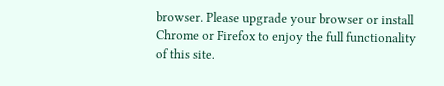browser. Please upgrade your browser or install Chrome or Firefox to enjoy the full functionality of this site.